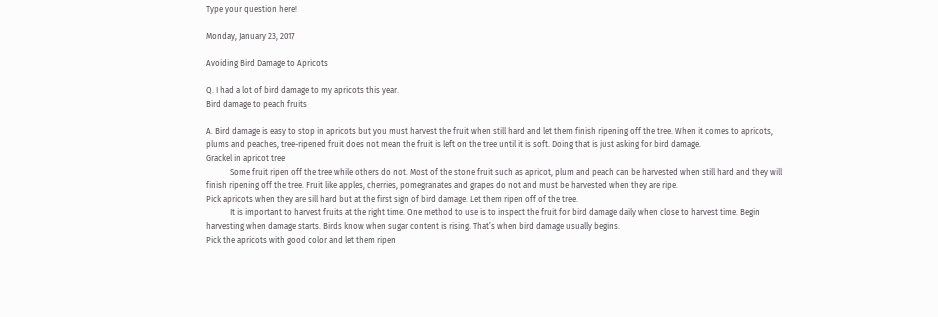Type your question here!

Monday, January 23, 2017

Avoiding Bird Damage to Apricots

Q. I had a lot of bird damage to my apricots this year.
Bird damage to peach fruits

A. Bird damage is easy to stop in apricots but you must harvest the fruit when still hard and let them finish ripening off the tree. When it comes to apricots, plums and peaches, tree-ripened fruit does not mean the fruit is left on the tree until it is soft. Doing that is just asking for bird damage.
Grackel in apricot tree
            Some fruit ripen off the tree while others do not. Most of the stone fruit such as apricot, plum and peach can be harvested when still hard and they will finish ripening off the tree. Fruit like apples, cherries, pomegranates and grapes do not and must be harvested when they are ripe.
Pick apricots when they are sill hard but at the first sign of bird damage. Let them ripen off of the tree.
            It is important to harvest fruits at the right time. One method to use is to inspect the fruit for bird damage daily when close to harvest time. Begin harvesting when damage starts. Birds know when sugar content is rising. That’s when bird damage usually begins.
Pick the apricots with good color and let them ripen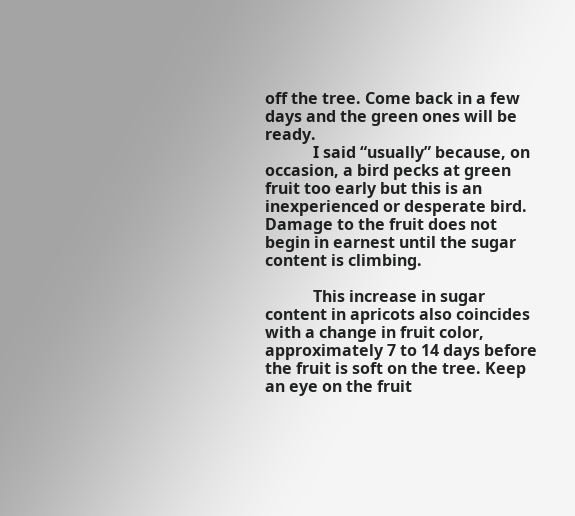off the tree. Come back in a few days and the green ones will be ready.
            I said “usually” because, on occasion, a bird pecks at green fruit too early but this is an inexperienced or desperate bird. Damage to the fruit does not begin in earnest until the sugar content is climbing.

            This increase in sugar content in apricots also coincides with a change in fruit color, approximately 7 to 14 days before the fruit is soft on the tree. Keep an eye on the fruit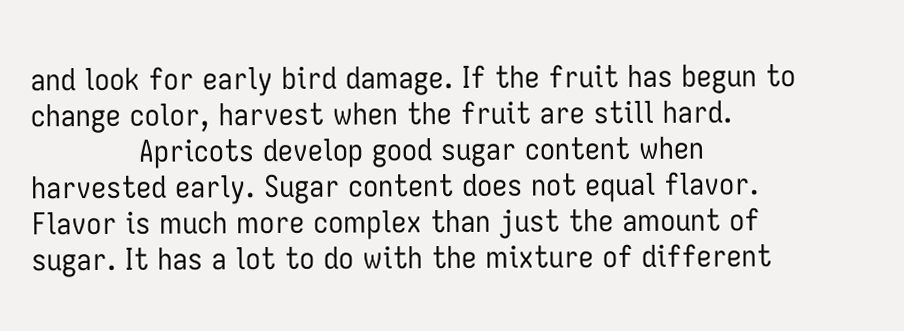and look for early bird damage. If the fruit has begun to change color, harvest when the fruit are still hard.
            Apricots develop good sugar content when harvested early. Sugar content does not equal flavor. Flavor is much more complex than just the amount of sugar. It has a lot to do with the mixture of different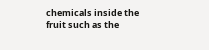chemicals inside the fruit such as the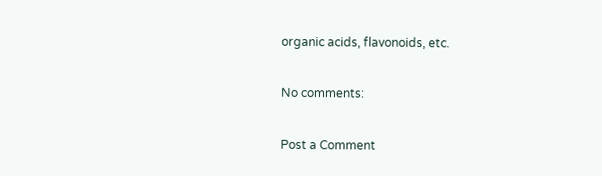organic acids, flavonoids, etc.

No comments:

Post a Comment